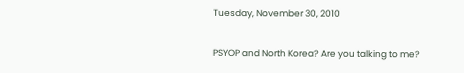Tuesday, November 30, 2010

PSYOP and North Korea? Are you talking to me?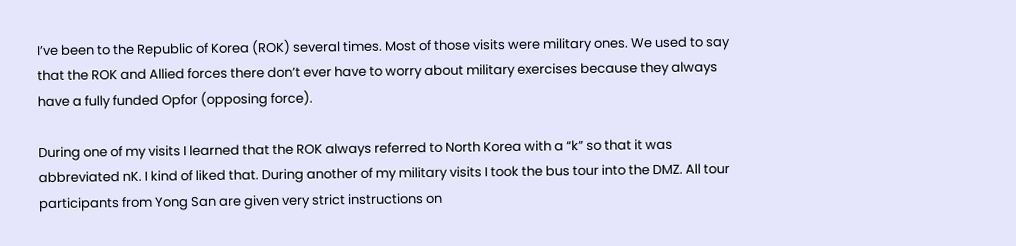I’ve been to the Republic of Korea (ROK) several times. Most of those visits were military ones. We used to say that the ROK and Allied forces there don’t ever have to worry about military exercises because they always have a fully funded Opfor (opposing force).

During one of my visits I learned that the ROK always referred to North Korea with a “k” so that it was abbreviated nK. I kind of liked that. During another of my military visits I took the bus tour into the DMZ. All tour participants from Yong San are given very strict instructions on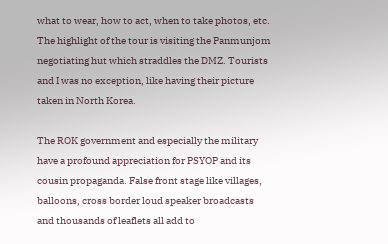what to wear, how to act, when to take photos, etc. The highlight of the tour is visiting the Panmunjom negotiating hut which straddles the DMZ. Tourists and I was no exception, like having their picture taken in North Korea.

The ROK government and especially the military have a profound appreciation for PSYOP and its cousin propaganda. False front stage like villages, balloons, cross border loud speaker broadcasts and thousands of leaflets all add to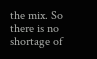the mix. So there is no shortage of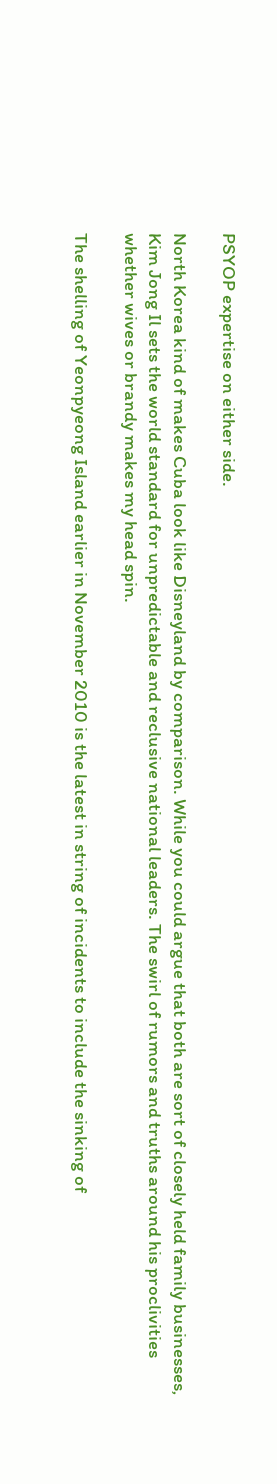PSYOP expertise on either side.

North Korea kind of makes Cuba look like Disneyland by comparison. While you could argue that both are sort of closely held family businesses, Kim Jong Il sets the world standard for unpredictable and reclusive national leaders. The swirl of rumors and truths around his proclivities whether wives or brandy makes my head spin.

The shelling of Yeonpyeong Island earlier in November 2010 is the latest in string of incidents to include the sinking of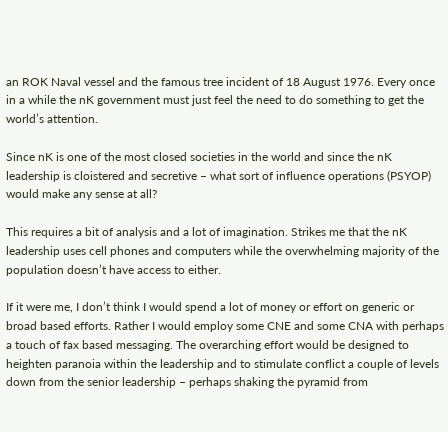an ROK Naval vessel and the famous tree incident of 18 August 1976. Every once in a while the nK government must just feel the need to do something to get the world’s attention.

Since nK is one of the most closed societies in the world and since the nK leadership is cloistered and secretive – what sort of influence operations (PSYOP) would make any sense at all?

This requires a bit of analysis and a lot of imagination. Strikes me that the nK leadership uses cell phones and computers while the overwhelming majority of the population doesn’t have access to either.

If it were me, I don’t think I would spend a lot of money or effort on generic or broad based efforts. Rather I would employ some CNE and some CNA with perhaps a touch of fax based messaging. The overarching effort would be designed to heighten paranoia within the leadership and to stimulate conflict a couple of levels down from the senior leadership – perhaps shaking the pyramid from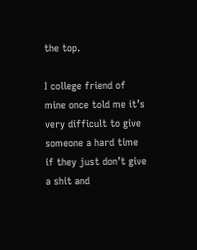the top.

I college friend of mine once told me it’s very difficult to give someone a hard time if they just don’t give a shit and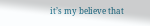it’s my believe that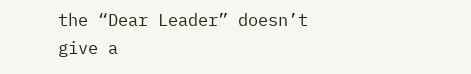the “Dear Leader” doesn’t give a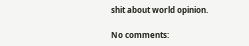shit about world opinion.

No comments: